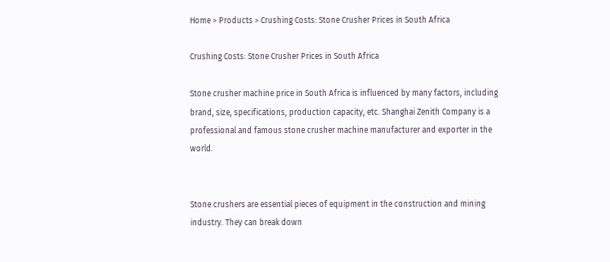Home > Products > Crushing Costs: Stone Crusher Prices in South Africa

Crushing Costs: Stone Crusher Prices in South Africa

Stone crusher machine price in South Africa is influenced by many factors, including brand, size, specifications, production capacity, etc. Shanghai Zenith Company is a professional and famous stone crusher machine manufacturer and exporter in the world.


Stone crushers are essential pieces of equipment in the construction and mining industry. They can break down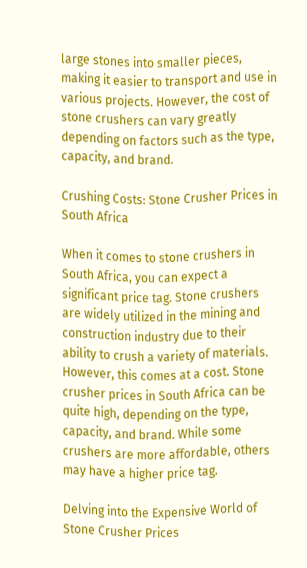large stones into smaller pieces, making it easier to transport and use in various projects. However, the cost of stone crushers can vary greatly depending on factors such as the type, capacity, and brand.

Crushing Costs: Stone Crusher Prices in South Africa

When it comes to stone crushers in South Africa, you can expect a significant price tag. Stone crushers are widely utilized in the mining and construction industry due to their ability to crush a variety of materials. However, this comes at a cost. Stone crusher prices in South Africa can be quite high, depending on the type, capacity, and brand. While some crushers are more affordable, others may have a higher price tag.

Delving into the Expensive World of Stone Crusher Prices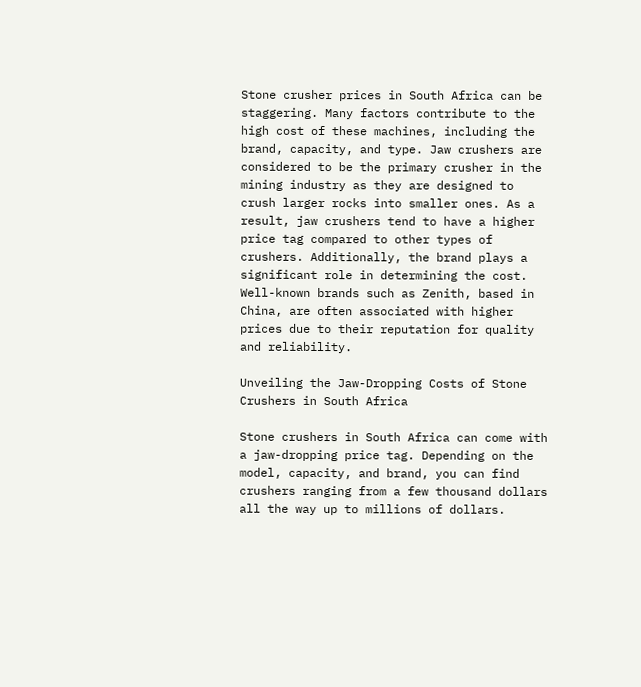Stone crusher prices in South Africa can be staggering. Many factors contribute to the high cost of these machines, including the brand, capacity, and type. Jaw crushers are considered to be the primary crusher in the mining industry as they are designed to crush larger rocks into smaller ones. As a result, jaw crushers tend to have a higher price tag compared to other types of crushers. Additionally, the brand plays a significant role in determining the cost. Well-known brands such as Zenith, based in China, are often associated with higher prices due to their reputation for quality and reliability.

Unveiling the Jaw-Dropping Costs of Stone Crushers in South Africa

Stone crushers in South Africa can come with a jaw-dropping price tag. Depending on the model, capacity, and brand, you can find crushers ranging from a few thousand dollars all the way up to millions of dollars.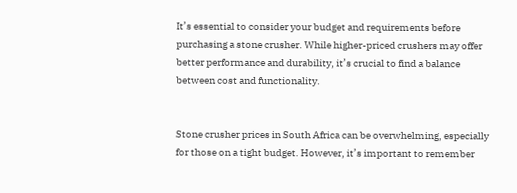It’s essential to consider your budget and requirements before purchasing a stone crusher. While higher-priced crushers may offer better performance and durability, it’s crucial to find a balance between cost and functionality.


Stone crusher prices in South Africa can be overwhelming, especially for those on a tight budget. However, it’s important to remember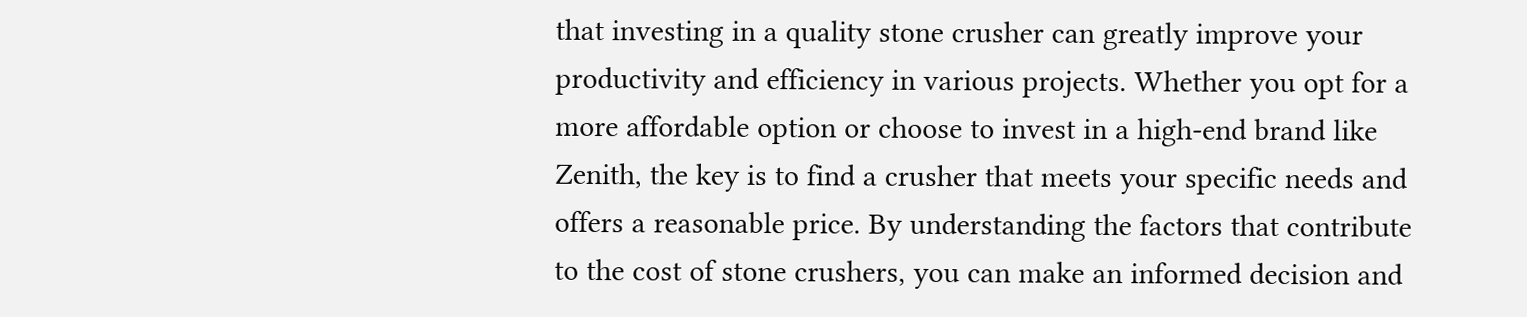that investing in a quality stone crusher can greatly improve your productivity and efficiency in various projects. Whether you opt for a more affordable option or choose to invest in a high-end brand like Zenith, the key is to find a crusher that meets your specific needs and offers a reasonable price. By understanding the factors that contribute to the cost of stone crushers, you can make an informed decision and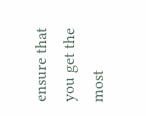ensure that you get the most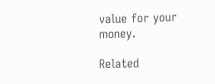value for your money.

Related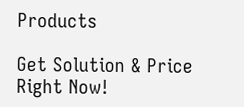Products

Get Solution & Price Right Now!